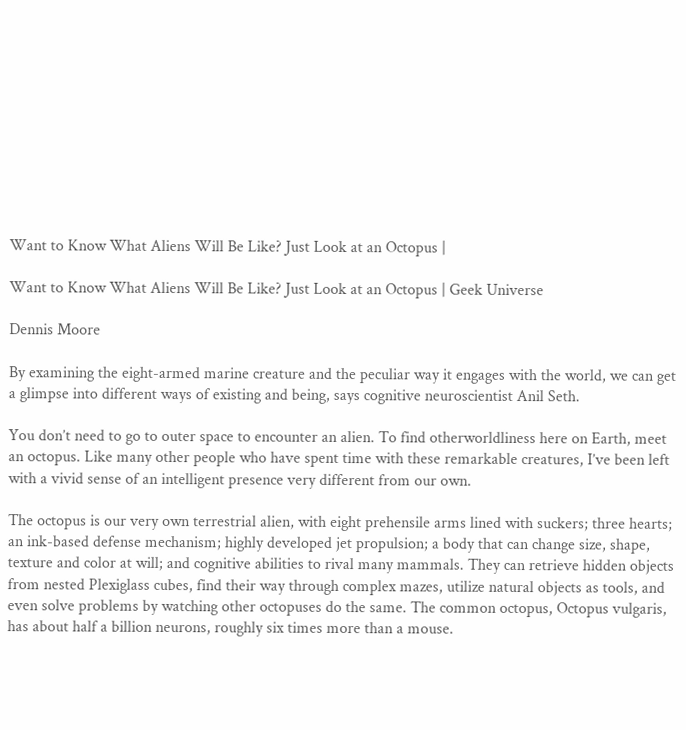Want to Know What Aliens Will Be Like? Just Look at an Octopus |

Want to Know What Aliens Will Be Like? Just Look at an Octopus | Geek Universe

Dennis Moore

By examining the eight-armed marine creature and the peculiar way it engages with the world, we can get a glimpse into different ways of existing and being, says cognitive neuroscientist Anil Seth.

You don’t need to go to outer space to encounter an alien. To find otherworldliness here on Earth, meet an octopus. Like many other people who have spent time with these remarkable creatures, I’ve been left with a vivid sense of an intelligent presence very different from our own.

The octopus is our very own terrestrial alien, with eight prehensile arms lined with suckers; three hearts; an ink-based defense mechanism; highly developed jet propulsion; a body that can change size, shape, texture and color at will; and cognitive abilities to rival many mammals. They can retrieve hidden objects from nested Plexiglass cubes, find their way through complex mazes, utilize natural objects as tools, and even solve problems by watching other octopuses do the same. The common octopus, Octopus vulgaris, has about half a billion neurons, roughly six times more than a mouse.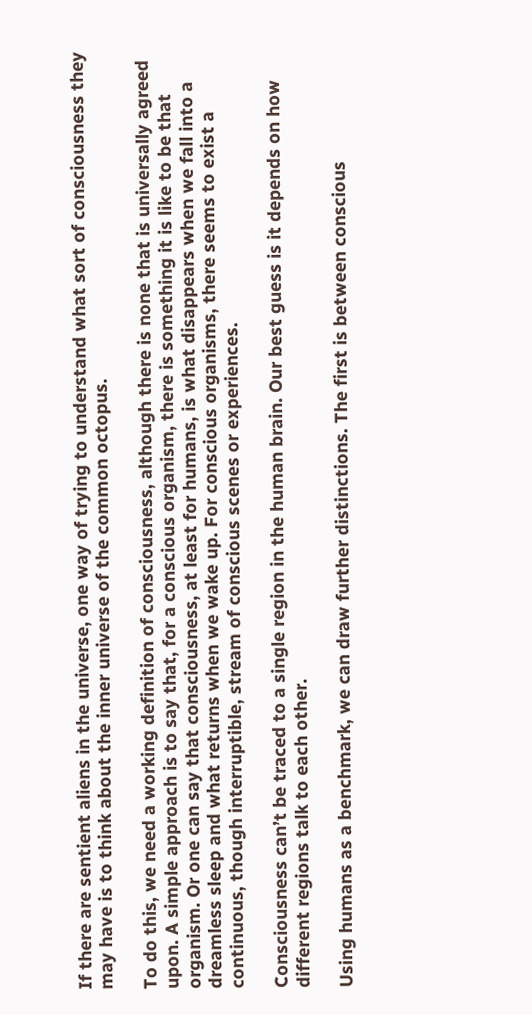If there are sentient aliens in the universe, one way of trying to understand what sort of consciousness they may have is to think about the inner universe of the common octopus.

To do this, we need a working definition of consciousness, although there is none that is universally agreed upon. A simple approach is to say that, for a conscious organism, there is something it is like to be that organism. Or one can say that consciousness, at least for humans, is what disappears when we fall into a dreamless sleep and what returns when we wake up. For conscious organisms, there seems to exist a continuous, though interruptible, stream of conscious scenes or experiences.

Consciousness can’t be traced to a single region in the human brain. Our best guess is it depends on how different regions talk to each other.

Using humans as a benchmark, we can draw further distinctions. The first is between conscious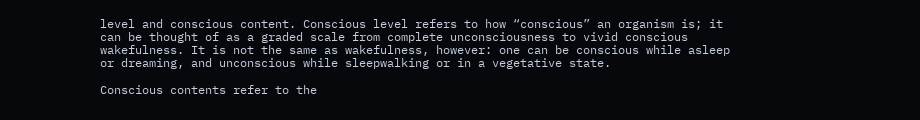level and conscious content. Conscious level refers to how “conscious” an organism is; it can be thought of as a graded scale from complete unconsciousness to vivid conscious wakefulness. It is not the same as wakefulness, however: one can be conscious while asleep or dreaming, and unconscious while sleepwalking or in a vegetative state.

Conscious contents refer to the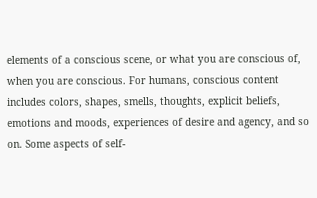elements of a conscious scene, or what you are conscious of, when you are conscious. For humans, conscious content includes colors, shapes, smells, thoughts, explicit beliefs, emotions and moods, experiences of desire and agency, and so on. Some aspects of self-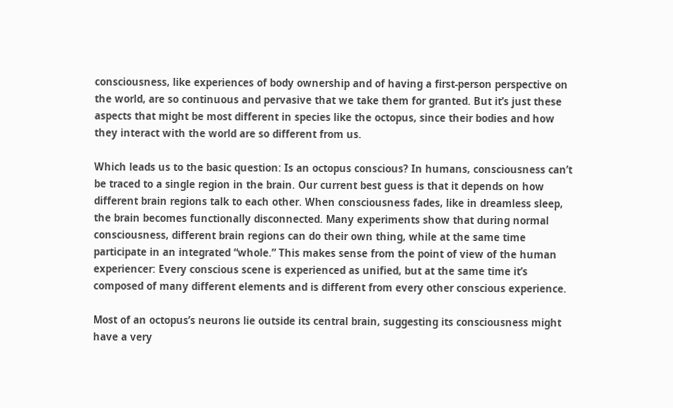consciousness, like experiences of body ownership and of having a first-person perspective on the world, are so continuous and pervasive that we take them for granted. But it’s just these aspects that might be most different in species like the octopus, since their bodies and how they interact with the world are so different from us.

Which leads us to the basic question: Is an octopus conscious? In humans, consciousness can’t be traced to a single region in the brain. Our current best guess is that it depends on how different brain regions talk to each other. When consciousness fades, like in dreamless sleep, the brain becomes functionally disconnected. Many experiments show that during normal consciousness, different brain regions can do their own thing, while at the same time participate in an integrated “whole.” This makes sense from the point of view of the human experiencer: Every conscious scene is experienced as unified, but at the same time it’s composed of many different elements and is different from every other conscious experience.

Most of an octopus’s neurons lie outside its central brain, suggesting its consciousness might have a very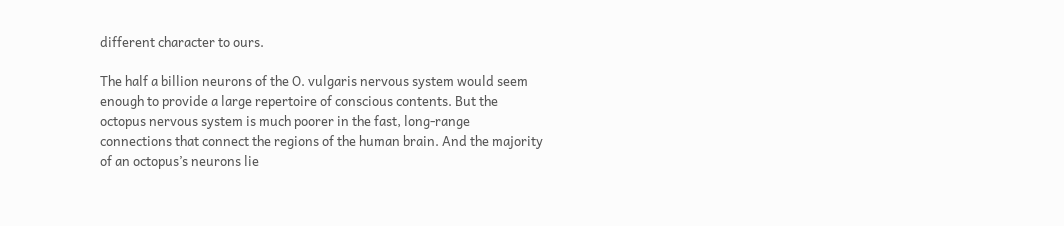different character to ours.

The half a billion neurons of the O. vulgaris nervous system would seem enough to provide a large repertoire of conscious contents. But the octopus nervous system is much poorer in the fast, long-range connections that connect the regions of the human brain. And the majority of an octopus’s neurons lie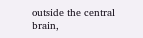outside the central brain,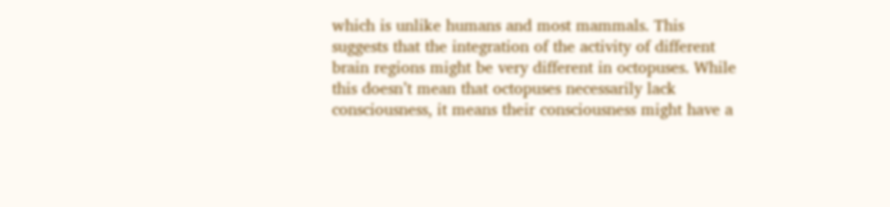which is unlike humans and most mammals. This suggests that the integration of the activity of different brain regions might be very different in octopuses. While this doesn’t mean that octopuses necessarily lack consciousness, it means their consciousness might have a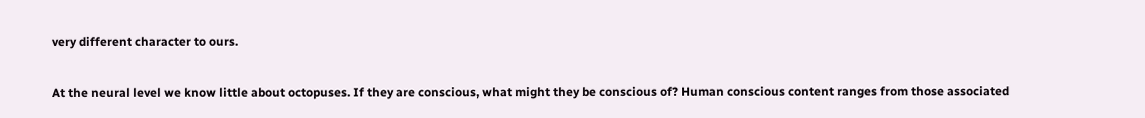very different character to ours.

At the neural level we know little about octopuses. If they are conscious, what might they be conscious of? Human conscious content ranges from those associated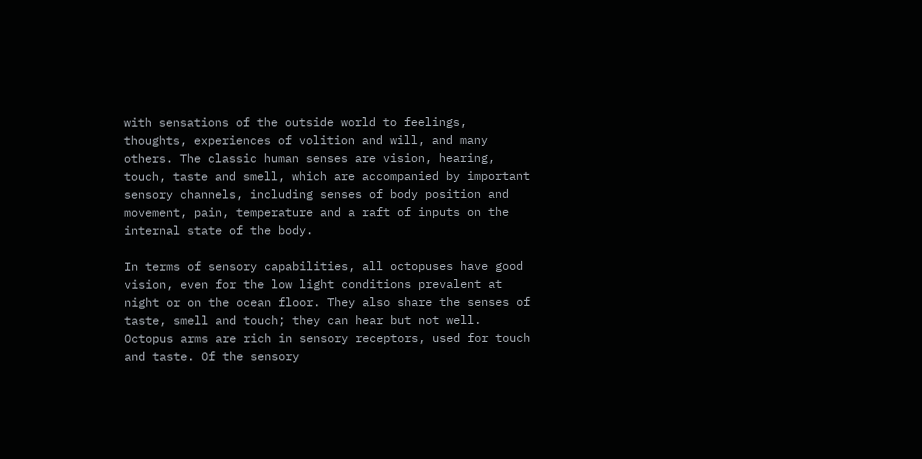with sensations of the outside world to feelings, thoughts, experiences of volition and will, and many others. The classic human senses are vision, hearing, touch, taste and smell, which are accompanied by important sensory channels, including senses of body position and movement, pain, temperature and a raft of inputs on the internal state of the body.

In terms of sensory capabilities, all octopuses have good vision, even for the low light conditions prevalent at night or on the ocean floor. They also share the senses of taste, smell and touch; they can hear but not well. Octopus arms are rich in sensory receptors, used for touch and taste. Of the sensory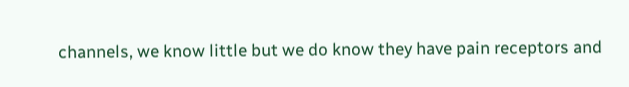channels, we know little but we do know they have pain receptors and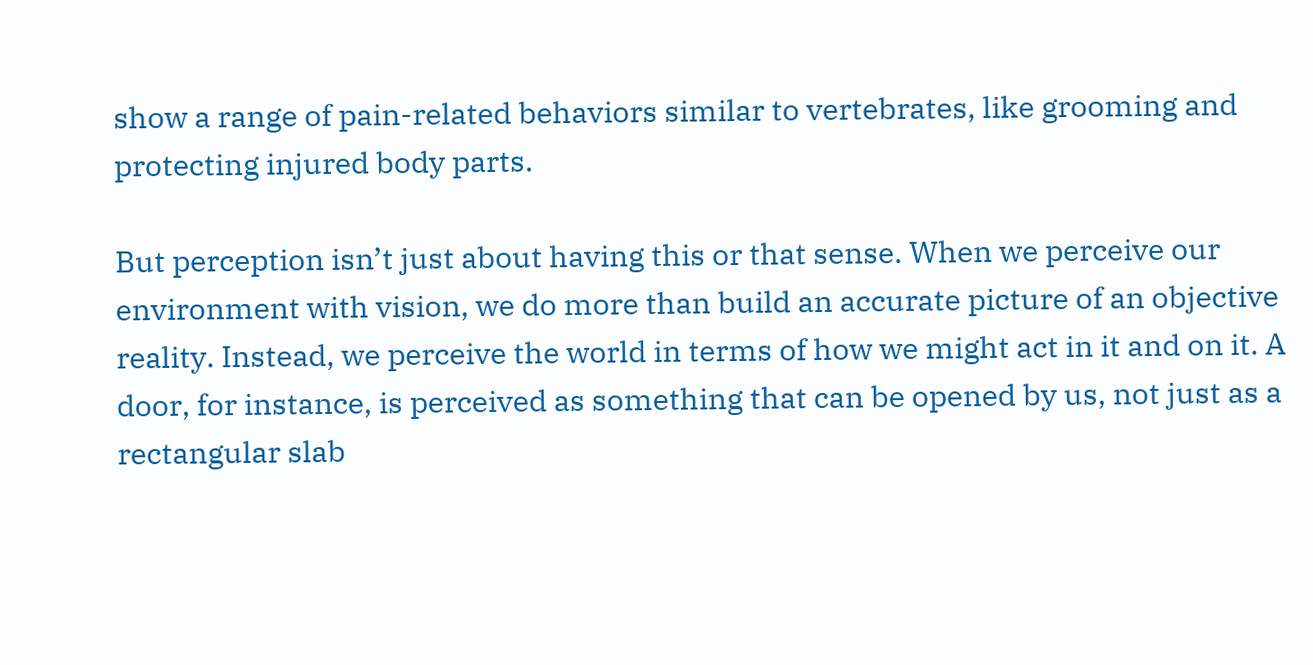show a range of pain-related behaviors similar to vertebrates, like grooming and protecting injured body parts.

But perception isn’t just about having this or that sense. When we perceive our environment with vision, we do more than build an accurate picture of an objective reality. Instead, we perceive the world in terms of how we might act in it and on it. A door, for instance, is perceived as something that can be opened by us, not just as a rectangular slab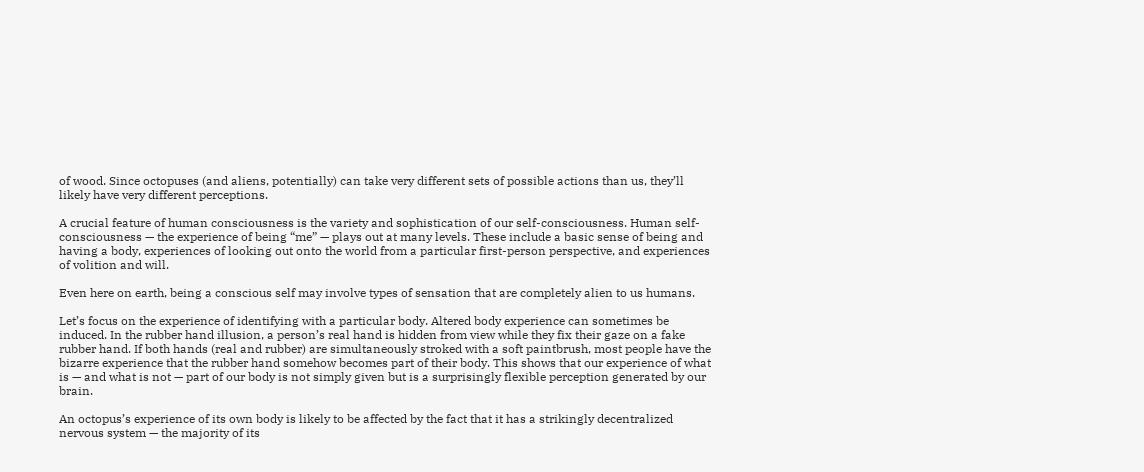of wood. Since octopuses (and aliens, potentially) can take very different sets of possible actions than us, they’ll likely have very different perceptions.

A crucial feature of human consciousness is the variety and sophistication of our self-consciousness. Human self-consciousness — the experience of being “me” — plays out at many levels. These include a basic sense of being and having a body, experiences of looking out onto the world from a particular first-person perspective, and experiences of volition and will.

Even here on earth, being a conscious self may involve types of sensation that are completely alien to us humans.

Let’s focus on the experience of identifying with a particular body. Altered body experience can sometimes be induced. In the rubber hand illusion, a person’s real hand is hidden from view while they fix their gaze on a fake rubber hand. If both hands (real and rubber) are simultaneously stroked with a soft paintbrush, most people have the bizarre experience that the rubber hand somehow becomes part of their body. This shows that our experience of what is — and what is not — part of our body is not simply given but is a surprisingly flexible perception generated by our brain.

An octopus’s experience of its own body is likely to be affected by the fact that it has a strikingly decentralized nervous system — the majority of its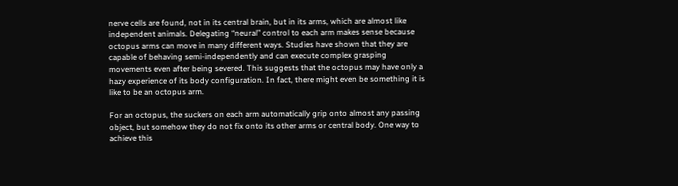nerve cells are found, not in its central brain, but in its arms, which are almost like independent animals. Delegating “neural” control to each arm makes sense because octopus arms can move in many different ways. Studies have shown that they are capable of behaving semi-independently and can execute complex grasping movements even after being severed. This suggests that the octopus may have only a hazy experience of its body configuration. In fact, there might even be something it is like to be an octopus arm.

For an octopus, the suckers on each arm automatically grip onto almost any passing object, but somehow they do not fix onto its other arms or central body. One way to achieve this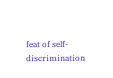feat of self-discrimination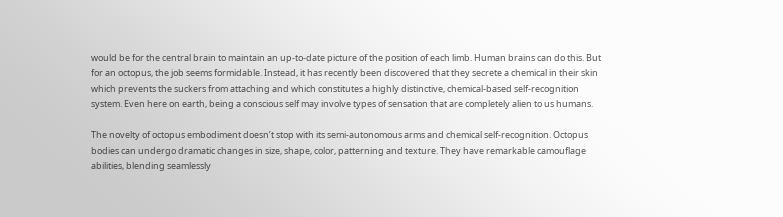would be for the central brain to maintain an up-to-date picture of the position of each limb. Human brains can do this. But for an octopus, the job seems formidable. Instead, it has recently been discovered that they secrete a chemical in their skin which prevents the suckers from attaching and which constitutes a highly distinctive, chemical-based self-recognition system. Even here on earth, being a conscious self may involve types of sensation that are completely alien to us humans.

The novelty of octopus embodiment doesn’t stop with its semi-autonomous arms and chemical self-recognition. Octopus bodies can undergo dramatic changes in size, shape, color, patterning and texture. They have remarkable camouflage abilities, blending seamlessly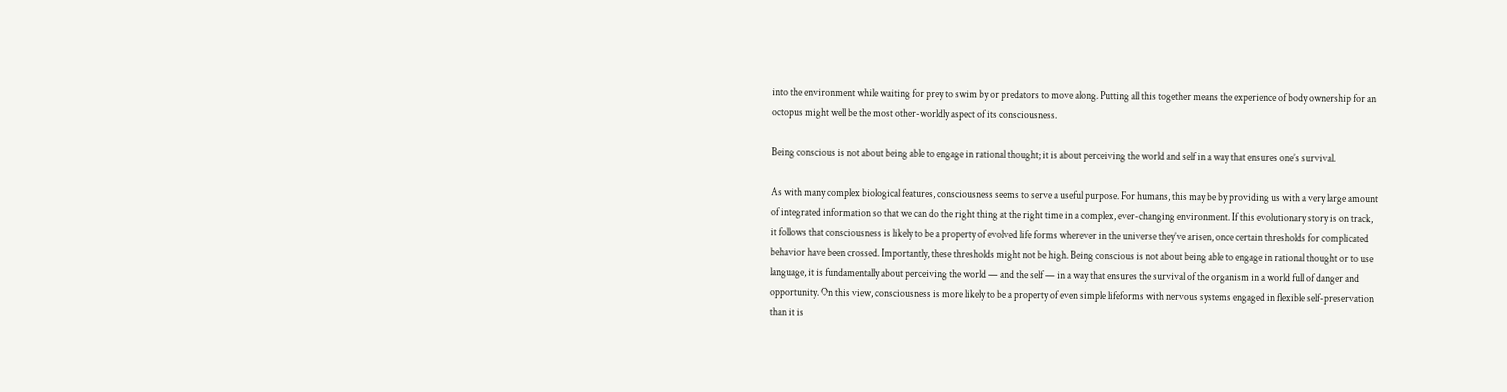into the environment while waiting for prey to swim by or predators to move along. Putting all this together means the experience of body ownership for an octopus might well be the most other-worldly aspect of its consciousness.

Being conscious is not about being able to engage in rational thought; it is about perceiving the world and self in a way that ensures one’s survival.

As with many complex biological features, consciousness seems to serve a useful purpose. For humans, this may be by providing us with a very large amount of integrated information so that we can do the right thing at the right time in a complex, ever-changing environment. If this evolutionary story is on track, it follows that consciousness is likely to be a property of evolved life forms wherever in the universe they’ve arisen, once certain thresholds for complicated behavior have been crossed. Importantly, these thresholds might not be high. Being conscious is not about being able to engage in rational thought or to use language, it is fundamentally about perceiving the world — and the self — in a way that ensures the survival of the organism in a world full of danger and opportunity. On this view, consciousness is more likely to be a property of even simple lifeforms with nervous systems engaged in flexible self-preservation than it is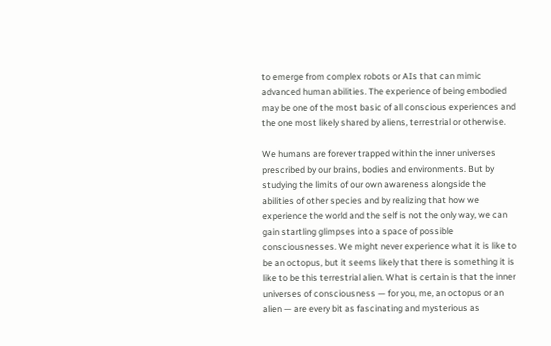to emerge from complex robots or AIs that can mimic advanced human abilities. The experience of being embodied may be one of the most basic of all conscious experiences and the one most likely shared by aliens, terrestrial or otherwise.

We humans are forever trapped within the inner universes prescribed by our brains, bodies and environments. But by studying the limits of our own awareness alongside the abilities of other species and by realizing that how we experience the world and the self is not the only way, we can gain startling glimpses into a space of possible consciousnesses. We might never experience what it is like to be an octopus, but it seems likely that there is something it is like to be this terrestrial alien. What is certain is that the inner universes of consciousness — for you, me, an octopus or an alien — are every bit as fascinating and mysterious as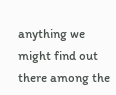anything we might find out there among the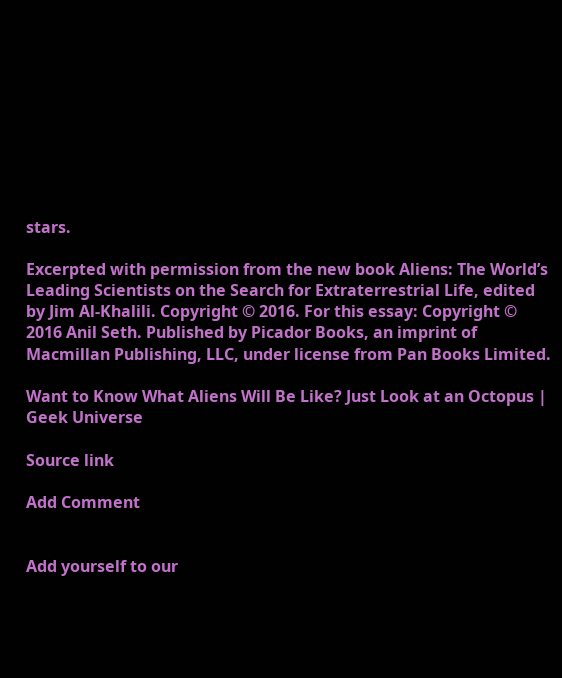stars.

Excerpted with permission from the new book Aliens: The World’s Leading Scientists on the Search for Extraterrestrial Life, edited by Jim Al-Khalili. Copyright © 2016. For this essay: Copyright © 2016 Anil Seth. Published by Picador Books, an imprint of Macmillan Publishing, LLC, under license from Pan Books Limited.

Want to Know What Aliens Will Be Like? Just Look at an Octopus | Geek Universe

Source link

Add Comment


Add yourself to our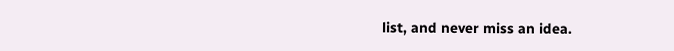list, and never miss an idea.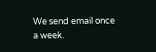We send email once a week.